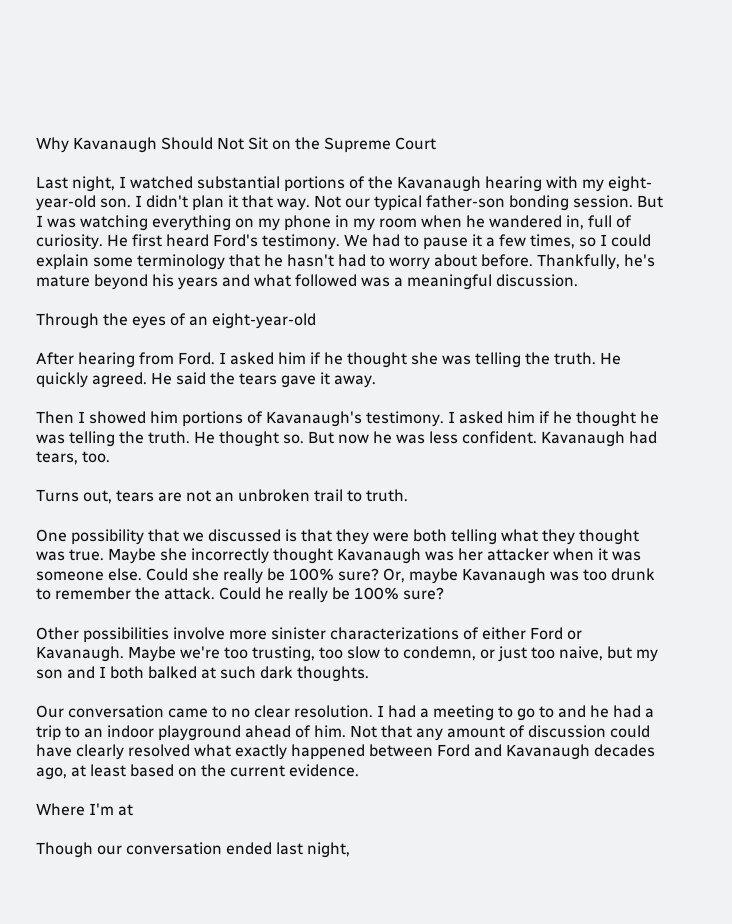Why Kavanaugh Should Not Sit on the Supreme Court

Last night, I watched substantial portions of the Kavanaugh hearing with my eight-year-old son. I didn't plan it that way. Not our typical father-son bonding session. But I was watching everything on my phone in my room when he wandered in, full of curiosity. He first heard Ford's testimony. We had to pause it a few times, so I could explain some terminology that he hasn't had to worry about before. Thankfully, he's mature beyond his years and what followed was a meaningful discussion.

Through the eyes of an eight-year-old

After hearing from Ford. I asked him if he thought she was telling the truth. He quickly agreed. He said the tears gave it away.

Then I showed him portions of Kavanaugh's testimony. I asked him if he thought he was telling the truth. He thought so. But now he was less confident. Kavanaugh had tears, too.

Turns out, tears are not an unbroken trail to truth.

One possibility that we discussed is that they were both telling what they thought was true. Maybe she incorrectly thought Kavanaugh was her attacker when it was someone else. Could she really be 100% sure? Or, maybe Kavanaugh was too drunk to remember the attack. Could he really be 100% sure?

Other possibilities involve more sinister characterizations of either Ford or Kavanaugh. Maybe we're too trusting, too slow to condemn, or just too naive, but my son and I both balked at such dark thoughts.

Our conversation came to no clear resolution. I had a meeting to go to and he had a trip to an indoor playground ahead of him. Not that any amount of discussion could have clearly resolved what exactly happened between Ford and Kavanaugh decades ago, at least based on the current evidence.

Where I'm at

Though our conversation ended last night,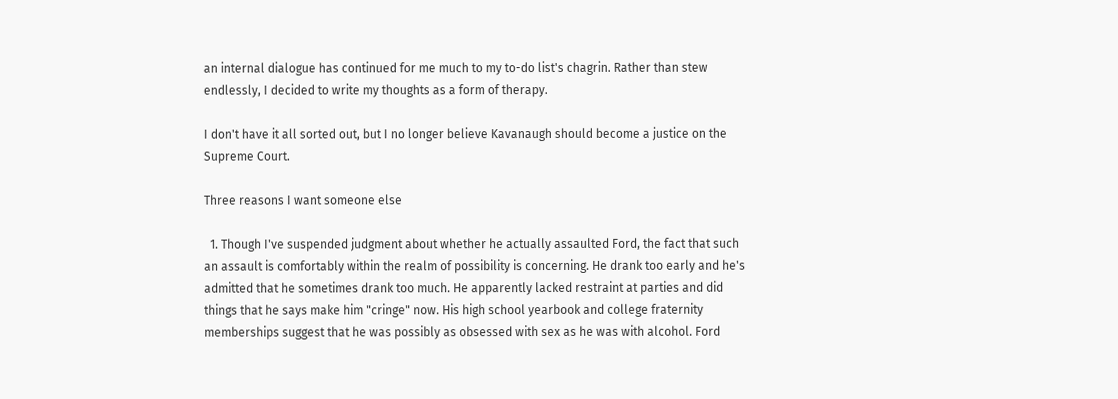an internal dialogue has continued for me much to my to-do list's chagrin. Rather than stew endlessly, I decided to write my thoughts as a form of therapy.

I don't have it all sorted out, but I no longer believe Kavanaugh should become a justice on the Supreme Court.

Three reasons I want someone else

  1. Though I've suspended judgment about whether he actually assaulted Ford, the fact that such an assault is comfortably within the realm of possibility is concerning. He drank too early and he's admitted that he sometimes drank too much. He apparently lacked restraint at parties and did things that he says make him "cringe" now. His high school yearbook and college fraternity memberships suggest that he was possibly as obsessed with sex as he was with alcohol. Ford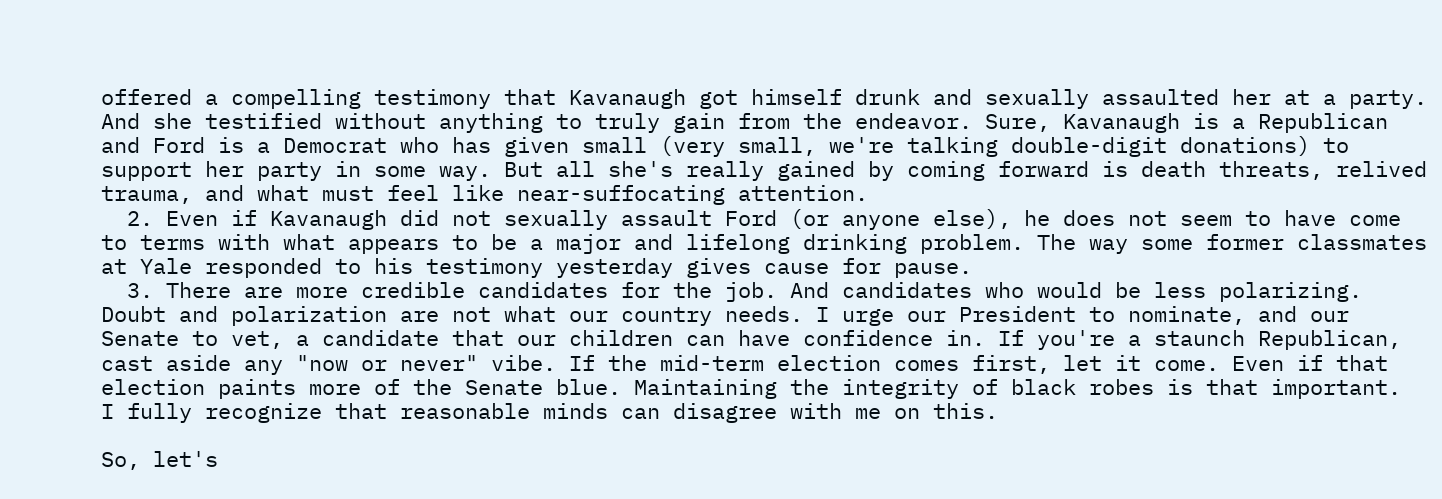offered a compelling testimony that Kavanaugh got himself drunk and sexually assaulted her at a party. And she testified without anything to truly gain from the endeavor. Sure, Kavanaugh is a Republican and Ford is a Democrat who has given small (very small, we're talking double-digit donations) to support her party in some way. But all she's really gained by coming forward is death threats, relived trauma, and what must feel like near-suffocating attention.
  2. Even if Kavanaugh did not sexually assault Ford (or anyone else), he does not seem to have come to terms with what appears to be a major and lifelong drinking problem. The way some former classmates at Yale responded to his testimony yesterday gives cause for pause.
  3. There are more credible candidates for the job. And candidates who would be less polarizing. Doubt and polarization are not what our country needs. I urge our President to nominate, and our Senate to vet, a candidate that our children can have confidence in. If you're a staunch Republican, cast aside any "now or never" vibe. If the mid-term election comes first, let it come. Even if that election paints more of the Senate blue. Maintaining the integrity of black robes is that important.
I fully recognize that reasonable minds can disagree with me on this.

So, let's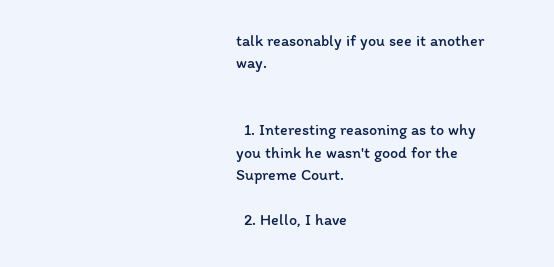talk reasonably if you see it another way.


  1. Interesting reasoning as to why you think he wasn't good for the Supreme Court.

  2. Hello, I have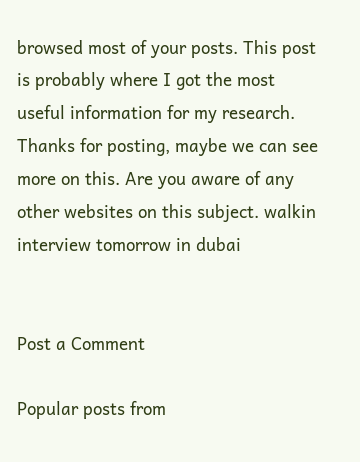browsed most of your posts. This post is probably where I got the most useful information for my research. Thanks for posting, maybe we can see more on this. Are you aware of any other websites on this subject. walkin interview tomorrow in dubai


Post a Comment

Popular posts from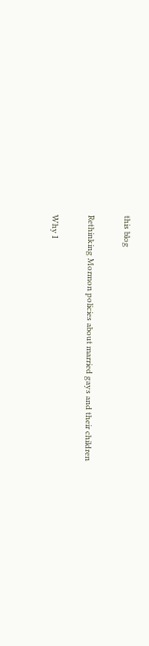this blog

Rethinking Mormon policies about married gays and their children

Why I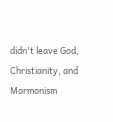didn't leave God, Christianity, and Mormonism